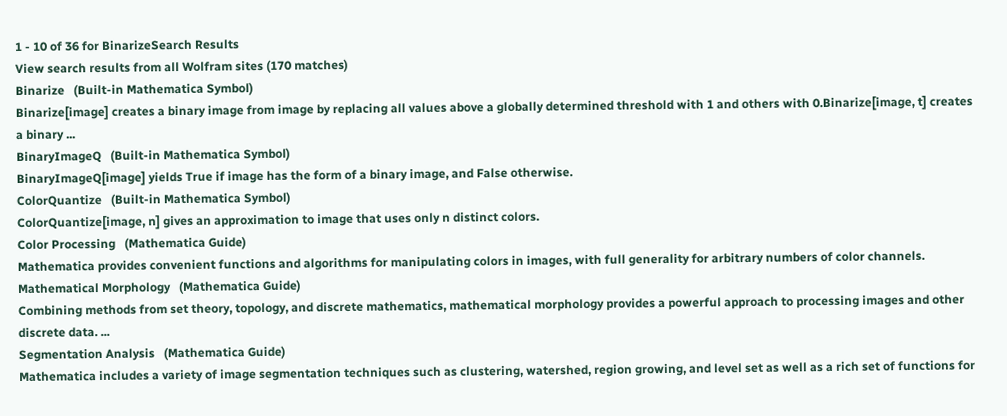1 - 10 of 36 for BinarizeSearch Results
View search results from all Wolfram sites (170 matches)
Binarize   (Built-in Mathematica Symbol)
Binarize[image] creates a binary image from image by replacing all values above a globally determined threshold with 1 and others with 0.Binarize[image, t] creates a binary ...
BinaryImageQ   (Built-in Mathematica Symbol)
BinaryImageQ[image] yields True if image has the form of a binary image, and False otherwise.
ColorQuantize   (Built-in Mathematica Symbol)
ColorQuantize[image, n] gives an approximation to image that uses only n distinct colors.
Color Processing   (Mathematica Guide)
Mathematica provides convenient functions and algorithms for manipulating colors in images, with full generality for arbitrary numbers of color channels.
Mathematical Morphology   (Mathematica Guide)
Combining methods from set theory, topology, and discrete mathematics, mathematical morphology provides a powerful approach to processing images and other discrete data. ...
Segmentation Analysis   (Mathematica Guide)
Mathematica includes a variety of image segmentation techniques such as clustering, watershed, region growing, and level set as well as a rich set of functions for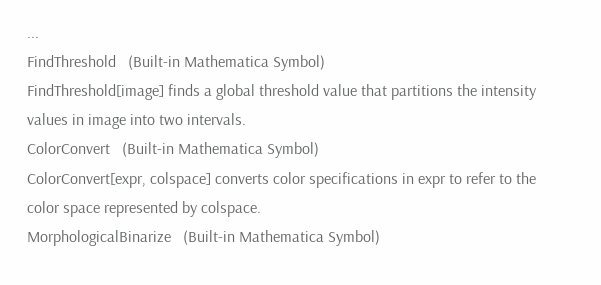...
FindThreshold   (Built-in Mathematica Symbol)
FindThreshold[image] finds a global threshold value that partitions the intensity values in image into two intervals.
ColorConvert   (Built-in Mathematica Symbol)
ColorConvert[expr, colspace] converts color specifications in expr to refer to the color space represented by colspace.
MorphologicalBinarize   (Built-in Mathematica Symbol)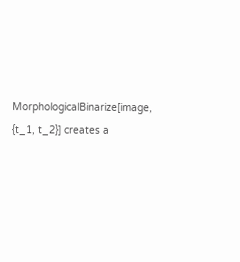MorphologicalBinarize[image, {t_1, t_2}] creates a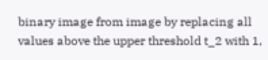binary image from image by replacing all values above the upper threshold t_2 with 1,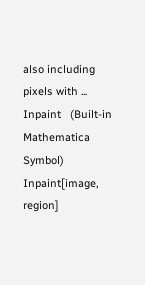also including pixels with ...
Inpaint   (Built-in Mathematica Symbol)
Inpaint[image, region]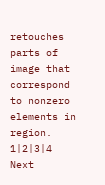retouches parts of image that correspond to nonzero elements in region.
1|2|3|4 Next